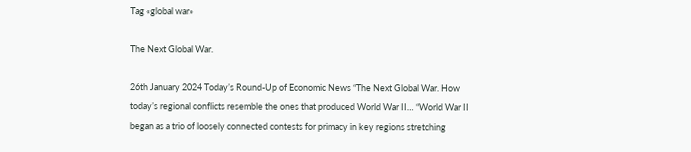Tag «global war»

The Next Global War.

26th January 2024 Today’s Round-Up of Economic News “The Next Global War. How today’s regional conflicts resemble the ones that produced World War II… “World War II began as a trio of loosely connected contests for primacy in key regions stretching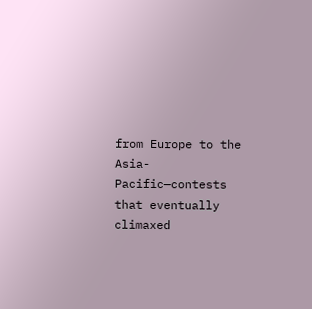from Europe to the Asia-Pacific—contests that eventually climaxed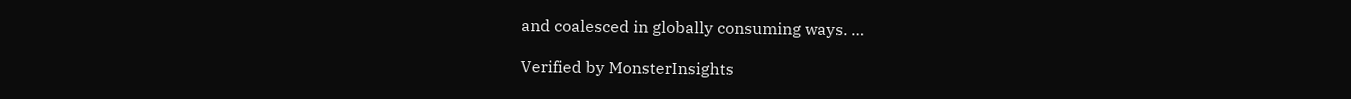and coalesced in globally consuming ways. …

Verified by MonsterInsights